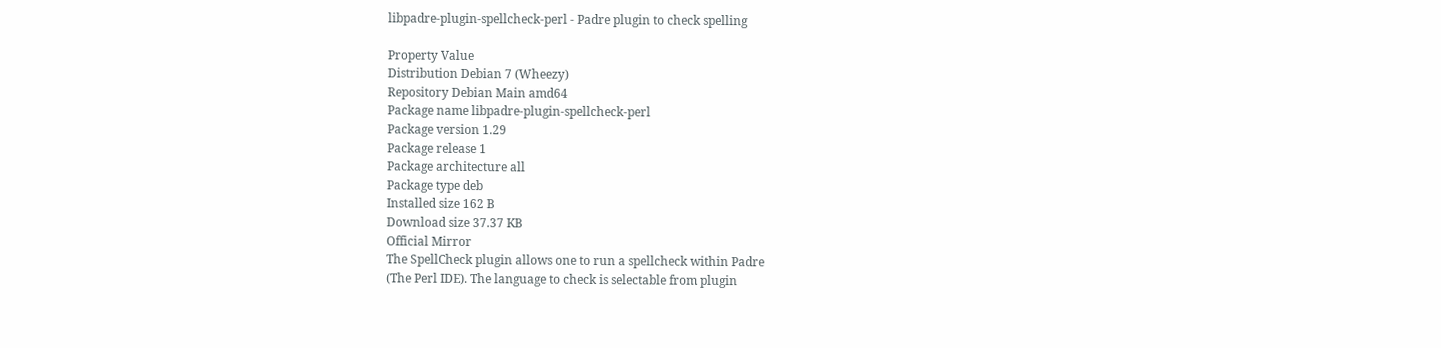libpadre-plugin-spellcheck-perl - Padre plugin to check spelling

Property Value
Distribution Debian 7 (Wheezy)
Repository Debian Main amd64
Package name libpadre-plugin-spellcheck-perl
Package version 1.29
Package release 1
Package architecture all
Package type deb
Installed size 162 B
Download size 37.37 KB
Official Mirror
The SpellCheck plugin allows one to run a spellcheck within Padre
(The Perl IDE). The language to check is selectable from plugin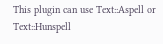This plugin can use Text::Aspell or Text::Hunspell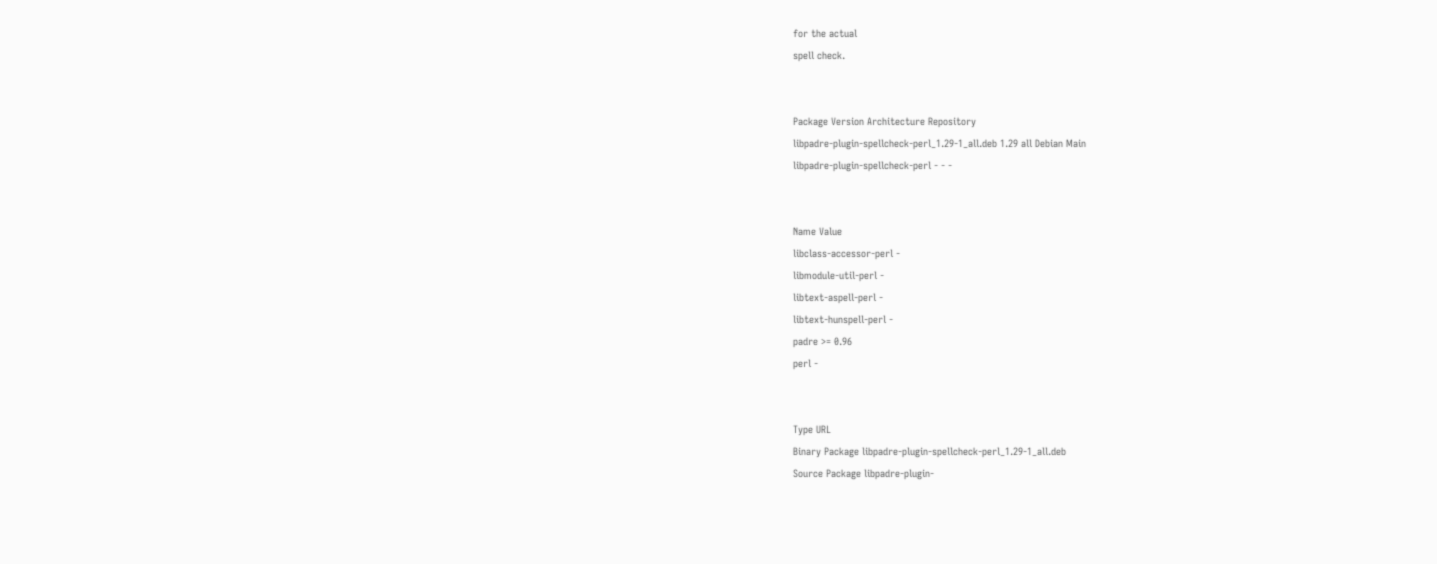for the actual
spell check.


Package Version Architecture Repository
libpadre-plugin-spellcheck-perl_1.29-1_all.deb 1.29 all Debian Main
libpadre-plugin-spellcheck-perl - - -


Name Value
libclass-accessor-perl -
libmodule-util-perl -
libtext-aspell-perl -
libtext-hunspell-perl -
padre >= 0.96
perl -


Type URL
Binary Package libpadre-plugin-spellcheck-perl_1.29-1_all.deb
Source Package libpadre-plugin-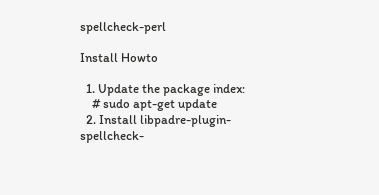spellcheck-perl

Install Howto

  1. Update the package index:
    # sudo apt-get update
  2. Install libpadre-plugin-spellcheck-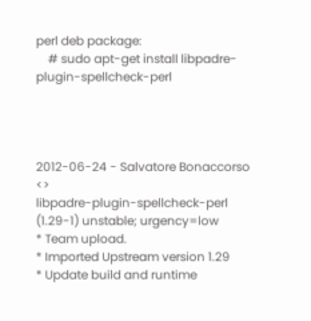perl deb package:
    # sudo apt-get install libpadre-plugin-spellcheck-perl




2012-06-24 - Salvatore Bonaccorso <>
libpadre-plugin-spellcheck-perl (1.29-1) unstable; urgency=low
* Team upload.
* Imported Upstream version 1.29
* Update build and runtime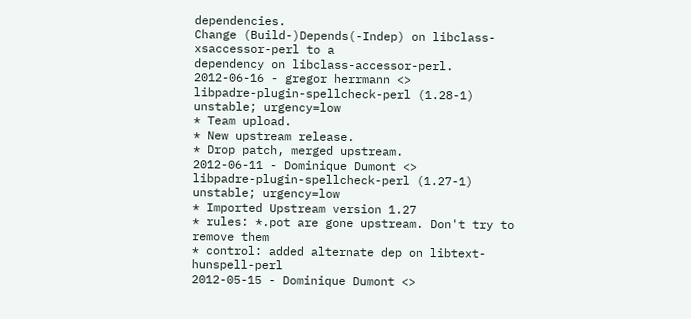dependencies.
Change (Build-)Depends(-Indep) on libclass-xsaccessor-perl to a
dependency on libclass-accessor-perl.
2012-06-16 - gregor herrmann <>
libpadre-plugin-spellcheck-perl (1.28-1) unstable; urgency=low
* Team upload.
* New upstream release.
* Drop patch, merged upstream.
2012-06-11 - Dominique Dumont <>
libpadre-plugin-spellcheck-perl (1.27-1) unstable; urgency=low
* Imported Upstream version 1.27
* rules: *.pot are gone upstream. Don't try to remove them
* control: added alternate dep on libtext-hunspell-perl
2012-05-15 - Dominique Dumont <>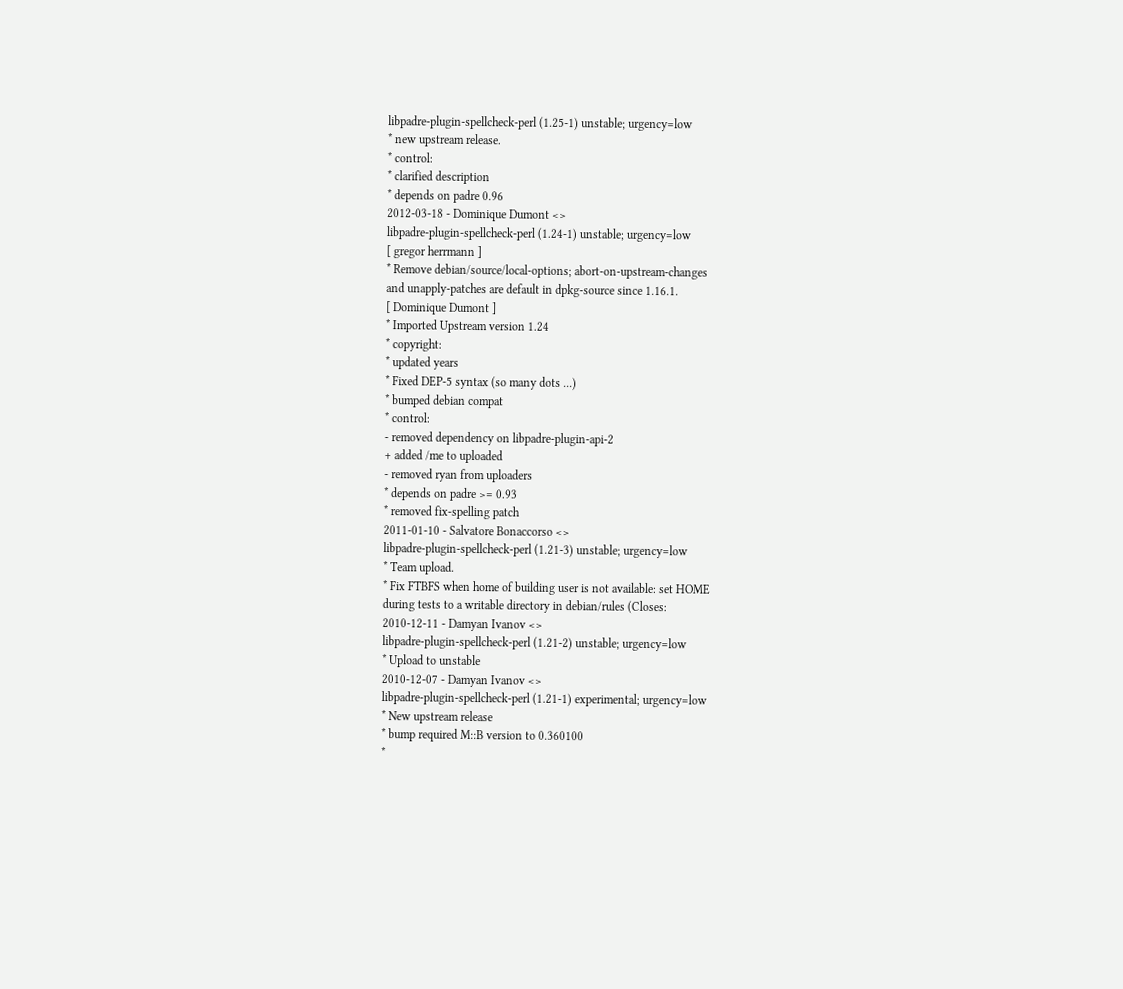libpadre-plugin-spellcheck-perl (1.25-1) unstable; urgency=low
* new upstream release.
* control:
* clarified description
* depends on padre 0.96
2012-03-18 - Dominique Dumont <>
libpadre-plugin-spellcheck-perl (1.24-1) unstable; urgency=low
[ gregor herrmann ]
* Remove debian/source/local-options; abort-on-upstream-changes
and unapply-patches are default in dpkg-source since 1.16.1.
[ Dominique Dumont ]
* Imported Upstream version 1.24
* copyright:
* updated years
* Fixed DEP-5 syntax (so many dots ...)
* bumped debian compat
* control:
- removed dependency on libpadre-plugin-api-2
+ added /me to uploaded
- removed ryan from uploaders
* depends on padre >= 0.93
* removed fix-spelling patch
2011-01-10 - Salvatore Bonaccorso <>
libpadre-plugin-spellcheck-perl (1.21-3) unstable; urgency=low
* Team upload.
* Fix FTBFS when home of building user is not available: set HOME
during tests to a writable directory in debian/rules (Closes:
2010-12-11 - Damyan Ivanov <>
libpadre-plugin-spellcheck-perl (1.21-2) unstable; urgency=low
* Upload to unstable
2010-12-07 - Damyan Ivanov <>
libpadre-plugin-spellcheck-perl (1.21-1) experimental; urgency=low
* New upstream release
* bump required M::B version to 0.360100
*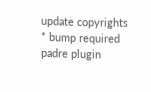update copyrights
* bump required padre plugin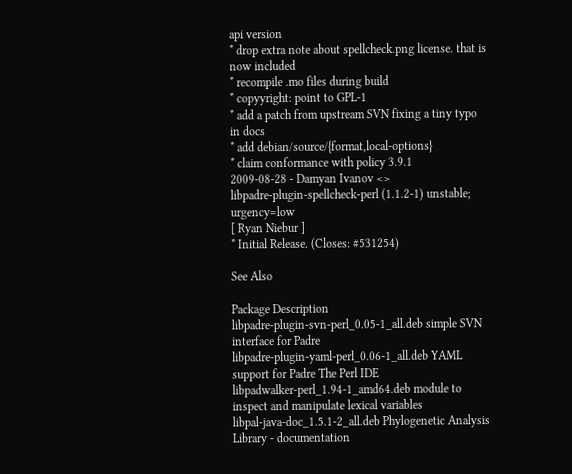api version
* drop extra note about spellcheck.png license. that is now included
* recompile .mo files during build
* copyyright: point to GPL-1
* add a patch from upstream SVN fixing a tiny typo in docs
* add debian/source/{format,local-options}
* claim conformance with policy 3.9.1
2009-08-28 - Damyan Ivanov <>
libpadre-plugin-spellcheck-perl (1.1.2-1) unstable; urgency=low
[ Ryan Niebur ]
* Initial Release. (Closes: #531254)

See Also

Package Description
libpadre-plugin-svn-perl_0.05-1_all.deb simple SVN interface for Padre
libpadre-plugin-yaml-perl_0.06-1_all.deb YAML support for Padre The Perl IDE
libpadwalker-perl_1.94-1_amd64.deb module to inspect and manipulate lexical variables
libpal-java-doc_1.5.1-2_all.deb Phylogenetic Analysis Library - documentation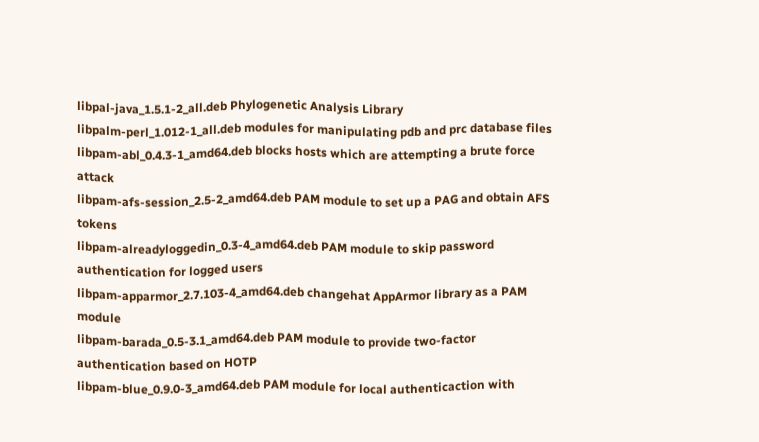libpal-java_1.5.1-2_all.deb Phylogenetic Analysis Library
libpalm-perl_1.012-1_all.deb modules for manipulating pdb and prc database files
libpam-abl_0.4.3-1_amd64.deb blocks hosts which are attempting a brute force attack
libpam-afs-session_2.5-2_amd64.deb PAM module to set up a PAG and obtain AFS tokens
libpam-alreadyloggedin_0.3-4_amd64.deb PAM module to skip password authentication for logged users
libpam-apparmor_2.7.103-4_amd64.deb changehat AppArmor library as a PAM module
libpam-barada_0.5-3.1_amd64.deb PAM module to provide two-factor authentication based on HOTP
libpam-blue_0.9.0-3_amd64.deb PAM module for local authenticaction with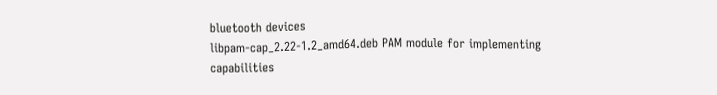bluetooth devices
libpam-cap_2.22-1.2_amd64.deb PAM module for implementing capabilities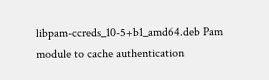libpam-ccreds_10-5+b1_amd64.deb Pam module to cache authentication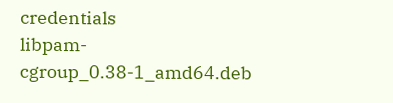credentials
libpam-cgroup_0.38-1_amd64.deb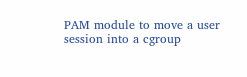PAM module to move a user session into a cgroup